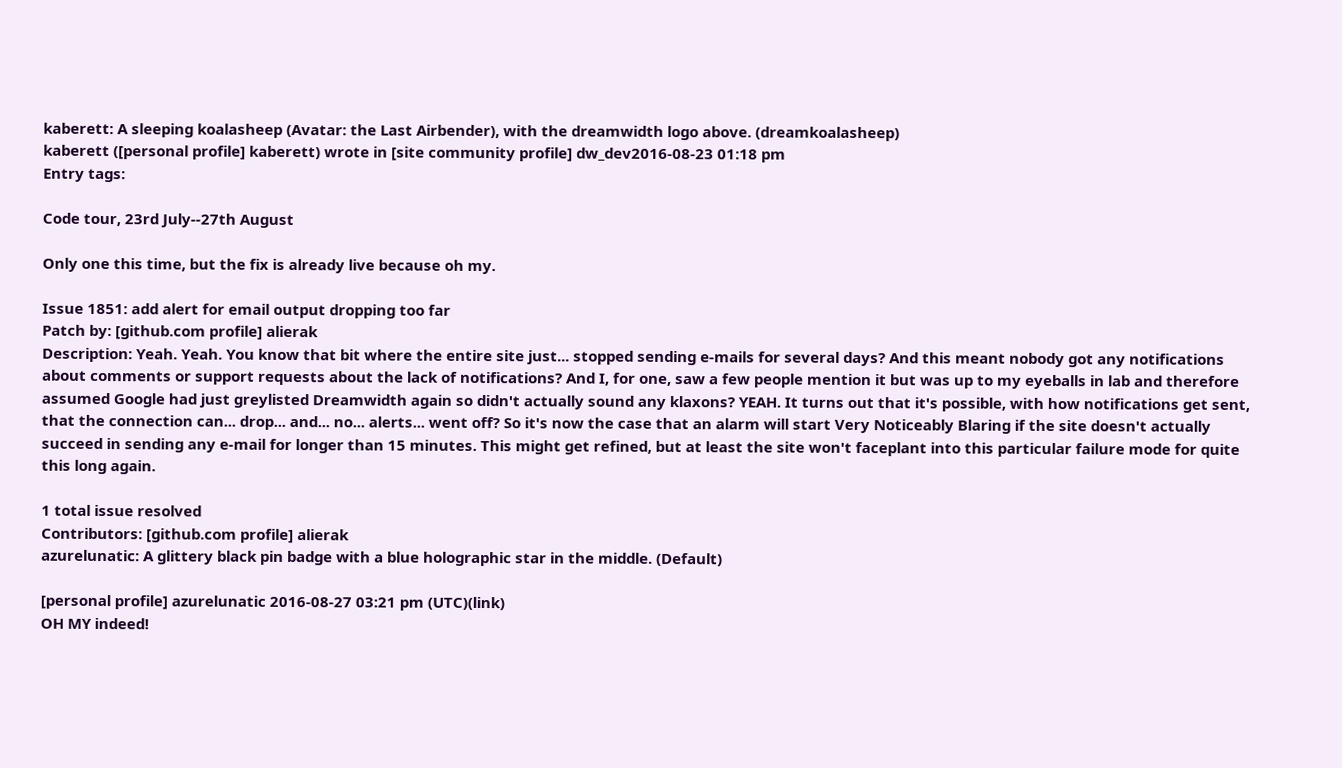kaberett: A sleeping koalasheep (Avatar: the Last Airbender), with the dreamwidth logo above. (dreamkoalasheep)
kaberett ([personal profile] kaberett) wrote in [site community profile] dw_dev2016-08-23 01:18 pm
Entry tags:

Code tour, 23rd July--27th August

Only one this time, but the fix is already live because oh my.

Issue 1851: add alert for email output dropping too far
Patch by: [github.com profile] alierak
Description: Yeah. Yeah. You know that bit where the entire site just... stopped sending e-mails for several days? And this meant nobody got any notifications about comments or support requests about the lack of notifications? And I, for one, saw a few people mention it but was up to my eyeballs in lab and therefore assumed Google had just greylisted Dreamwidth again so didn't actually sound any klaxons? YEAH. It turns out that it's possible, with how notifications get sent, that the connection can... drop... and... no... alerts... went off? So it's now the case that an alarm will start Very Noticeably Blaring if the site doesn't actually succeed in sending any e-mail for longer than 15 minutes. This might get refined, but at least the site won't faceplant into this particular failure mode for quite this long again.

1 total issue resolved
Contributors: [github.com profile] alierak
azurelunatic: A glittery black pin badge with a blue holographic star in the middle. (Default)

[personal profile] azurelunatic 2016-08-27 03:21 pm (UTC)(link)
OH MY indeed!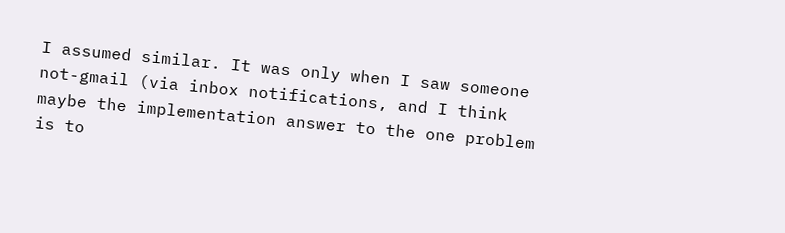I assumed similar. It was only when I saw someone not-gmail (via inbox notifications, and I think maybe the implementation answer to the one problem is to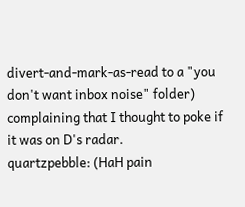divert-and-mark-as-read to a "you don't want inbox noise" folder) complaining that I thought to poke if it was on D's radar.
quartzpebble: (HaH pain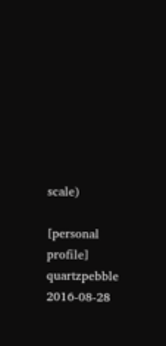scale)

[personal profile] quartzpebble 2016-08-28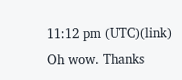11:12 pm (UTC)(link)
Oh wow. Thanks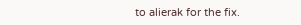to alierak for the fix.